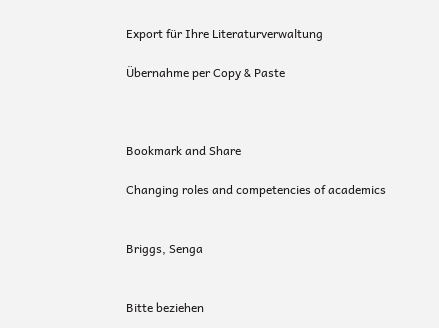Export für Ihre Literaturverwaltung

Übernahme per Copy & Paste



Bookmark and Share

Changing roles and competencies of academics


Briggs, Senga


Bitte beziehen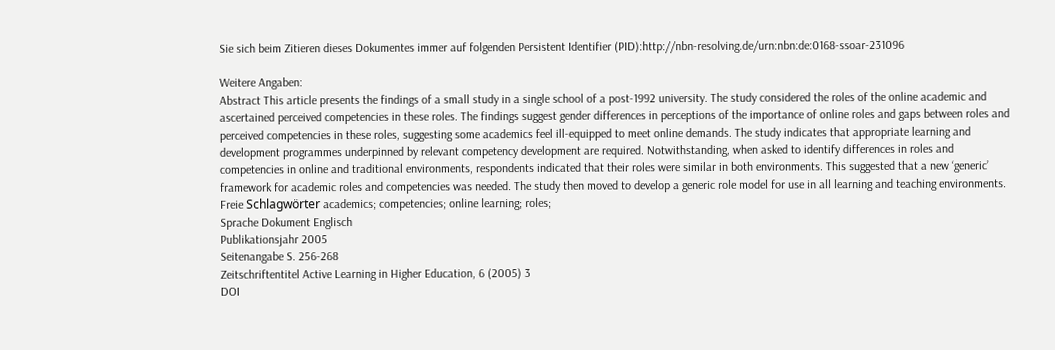Sie sich beim Zitieren dieses Dokumentes immer auf folgenden Persistent Identifier (PID):http://nbn-resolving.de/urn:nbn:de:0168-ssoar-231096

Weitere Angaben:
Abstract This article presents the findings of a small study in a single school of a post-1992 university. The study considered the roles of the online academic and ascertained perceived competencies in these roles. The findings suggest gender differences in perceptions of the importance of online roles and gaps between roles and perceived competencies in these roles, suggesting some academics feel ill-equipped to meet online demands. The study indicates that appropriate learning and development programmes underpinned by relevant competency development are required. Notwithstanding, when asked to identify differences in roles and competencies in online and traditional environments, respondents indicated that their roles were similar in both environments. This suggested that a new ‘generic’ framework for academic roles and competencies was needed. The study then moved to develop a generic role model for use in all learning and teaching environments.
Freie Schlagwörter academics; competencies; online learning; roles;
Sprache Dokument Englisch
Publikationsjahr 2005
Seitenangabe S. 256-268
Zeitschriftentitel Active Learning in Higher Education, 6 (2005) 3
DOI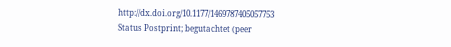http://dx.doi.org/10.1177/1469787405057753
Status Postprint; begutachtet (peer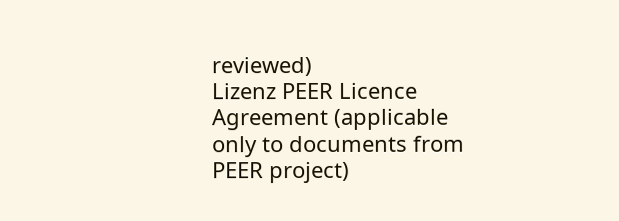reviewed)
Lizenz PEER Licence Agreement (applicable only to documents from PEER project)